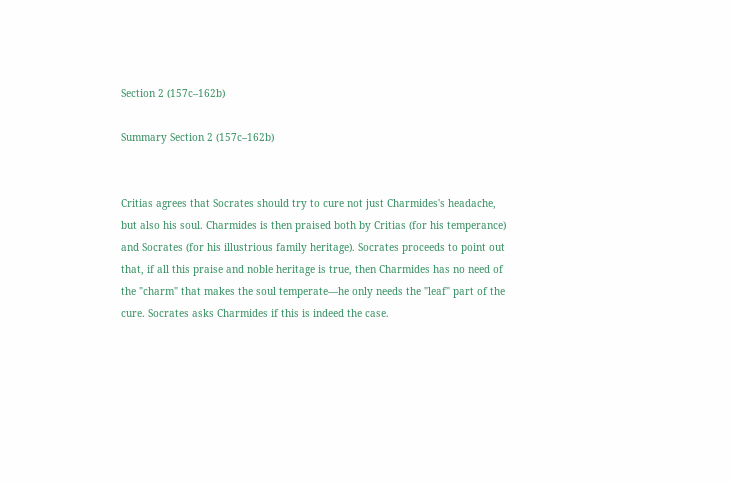Section 2 (157c–162b)

Summary Section 2 (157c–162b)


Critias agrees that Socrates should try to cure not just Charmides's headache, but also his soul. Charmides is then praised both by Critias (for his temperance) and Socrates (for his illustrious family heritage). Socrates proceeds to point out that, if all this praise and noble heritage is true, then Charmides has no need of the "charm" that makes the soul temperate—he only needs the "leaf" part of the cure. Socrates asks Charmides if this is indeed the case.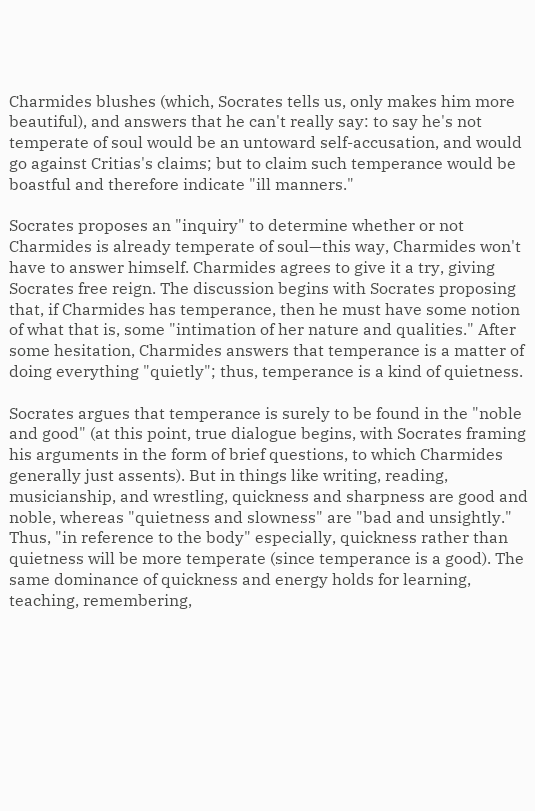Charmides blushes (which, Socrates tells us, only makes him more beautiful), and answers that he can't really say: to say he's not temperate of soul would be an untoward self-accusation, and would go against Critias's claims; but to claim such temperance would be boastful and therefore indicate "ill manners."

Socrates proposes an "inquiry" to determine whether or not Charmides is already temperate of soul—this way, Charmides won't have to answer himself. Charmides agrees to give it a try, giving Socrates free reign. The discussion begins with Socrates proposing that, if Charmides has temperance, then he must have some notion of what that is, some "intimation of her nature and qualities." After some hesitation, Charmides answers that temperance is a matter of doing everything "quietly"; thus, temperance is a kind of quietness.

Socrates argues that temperance is surely to be found in the "noble and good" (at this point, true dialogue begins, with Socrates framing his arguments in the form of brief questions, to which Charmides generally just assents). But in things like writing, reading, musicianship, and wrestling, quickness and sharpness are good and noble, whereas "quietness and slowness" are "bad and unsightly." Thus, "in reference to the body" especially, quickness rather than quietness will be more temperate (since temperance is a good). The same dominance of quickness and energy holds for learning, teaching, remembering,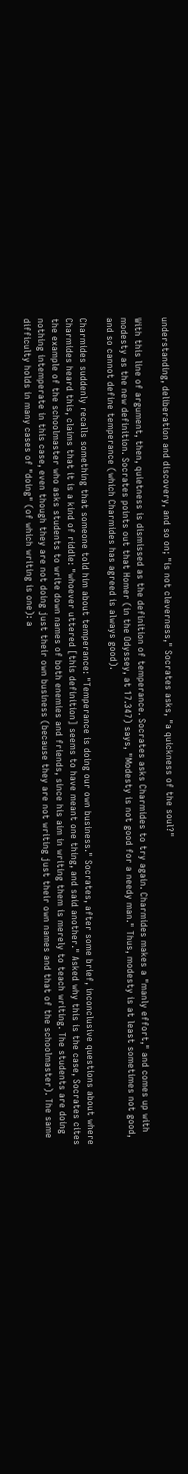understanding, deliberation and discovery, and so on; "is not cleverness," Socrates asks, "a quickness of the soul?"

With this line of argument, then, quietness is dismissed as the definition of temperance. Socrates asks Charmides to try again. Charmides makes a "manly effort," and comes up with modesty as the new definition. Socrates points out that Homer (in the Odyssey, at 17.347) says, "Modesty is not good for a needy man." Thus, modesty is at least sometimes not good, and so cannot define temperance (which Charmides has agreed is always good).

Charmides suddenly recalls something that someone told him about temperance: "Temperance is doing our own business." Socrates, after some brief, inconclusive questions about where Charmides heard this, claims that it is a kind of riddle: "whoever uttered [this definition] seems to have meant one thing, and said another." Asked why this is the case, Socrates cites the example of the schoolmaster who asks students to write down names of both enemies and friends, since his aim in writing them is merely to teach writing. The students are doing nothing intemperate in this case, even though they are not doing just their own business (because they are not writing just their own names and that of the schoolmaster). The same difficulty holds in many cases of "doing" (of which writing is one): a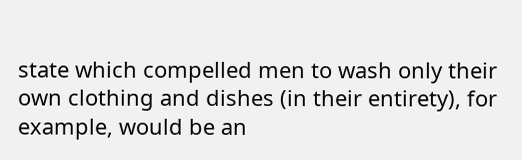state which compelled men to wash only their own clothing and dishes (in their entirety), for example, would be an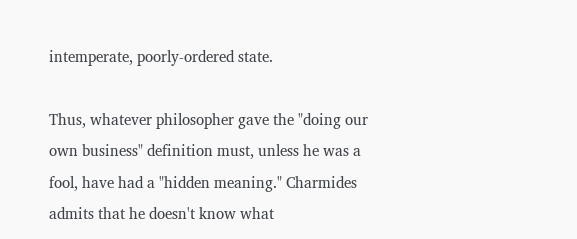intemperate, poorly-ordered state.

Thus, whatever philosopher gave the "doing our own business" definition must, unless he was a fool, have had a "hidden meaning." Charmides admits that he doesn't know what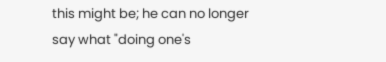this might be; he can no longer say what "doing one's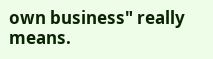own business" really means.